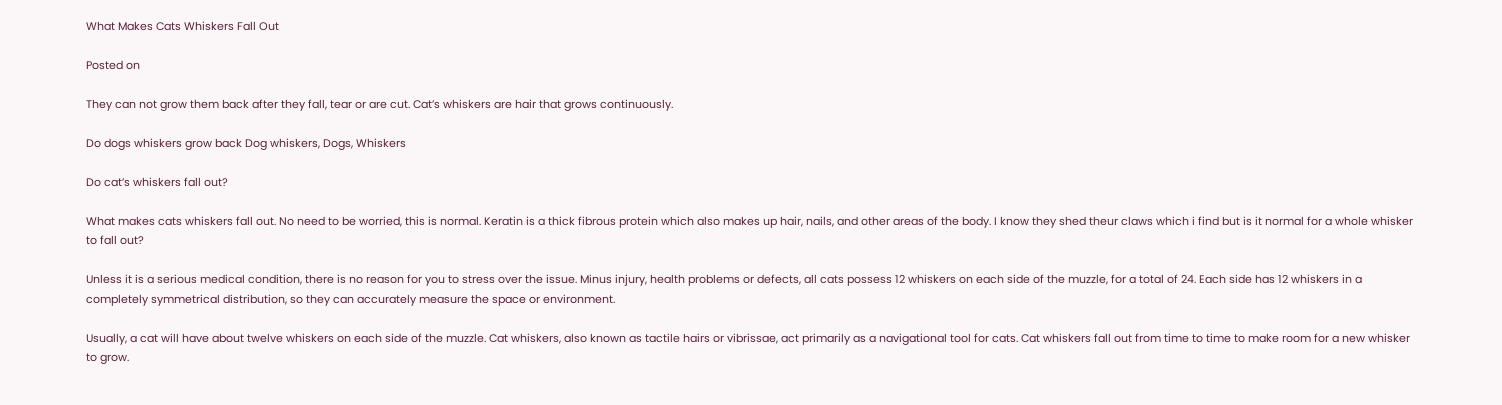What Makes Cats Whiskers Fall Out

Posted on

They can not grow them back after they fall, tear or are cut. Cat’s whiskers are hair that grows continuously.

Do dogs whiskers grow back Dog whiskers, Dogs, Whiskers

Do cat’s whiskers fall out?

What makes cats whiskers fall out. No need to be worried, this is normal. Keratin is a thick fibrous protein which also makes up hair, nails, and other areas of the body. I know they shed theur claws which i find but is it normal for a whole whisker to fall out?

Unless it is a serious medical condition, there is no reason for you to stress over the issue. Minus injury, health problems or defects, all cats possess 12 whiskers on each side of the muzzle, for a total of 24. Each side has 12 whiskers in a completely symmetrical distribution, so they can accurately measure the space or environment.

Usually, a cat will have about twelve whiskers on each side of the muzzle. Cat whiskers, also known as tactile hairs or vibrissae, act primarily as a navigational tool for cats. Cat whiskers fall out from time to time to make room for a new whisker to grow.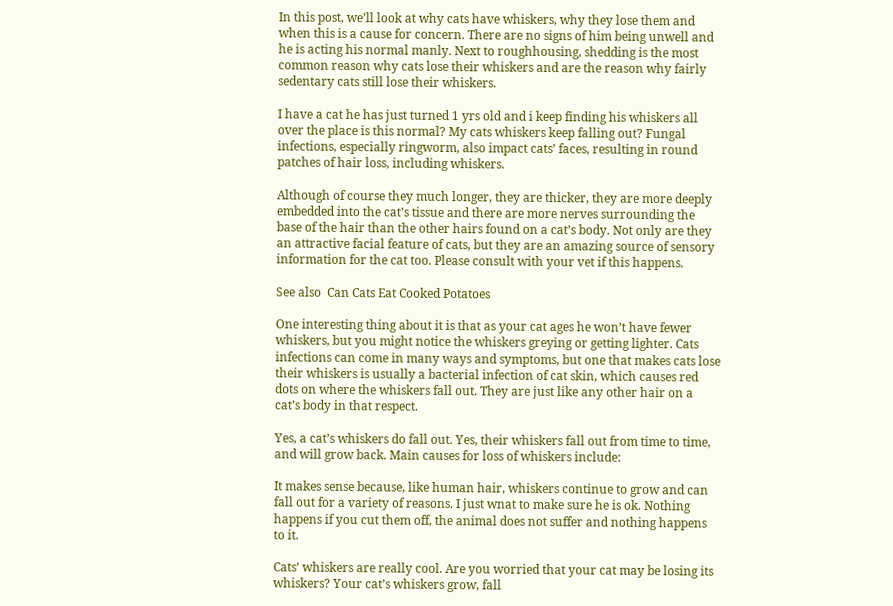In this post, we’ll look at why cats have whiskers, why they lose them and when this is a cause for concern. There are no signs of him being unwell and he is acting his normal manly. Next to roughhousing, shedding is the most common reason why cats lose their whiskers and are the reason why fairly sedentary cats still lose their whiskers.

I have a cat he has just turned 1 yrs old and i keep finding his whiskers all over the place is this normal? My cats whiskers keep falling out? Fungal infections, especially ringworm, also impact cats’ faces, resulting in round patches of hair loss, including whiskers.

Although of course they much longer, they are thicker, they are more deeply embedded into the cat’s tissue and there are more nerves surrounding the base of the hair than the other hairs found on a cat’s body. Not only are they an attractive facial feature of cats, but they are an amazing source of sensory information for the cat too. Please consult with your vet if this happens.

See also  Can Cats Eat Cooked Potatoes

One interesting thing about it is that as your cat ages he won’t have fewer whiskers, but you might notice the whiskers greying or getting lighter. Cats infections can come in many ways and symptoms, but one that makes cats lose their whiskers is usually a bacterial infection of cat skin, which causes red dots on where the whiskers fall out. They are just like any other hair on a cat’s body in that respect.

Yes, a cat’s whiskers do fall out. Yes, their whiskers fall out from time to time, and will grow back. Main causes for loss of whiskers include:

It makes sense because, like human hair, whiskers continue to grow and can fall out for a variety of reasons. I just wnat to make sure he is ok. Nothing happens if you cut them off, the animal does not suffer and nothing happens to it.

Cats’ whiskers are really cool. Are you worried that your cat may be losing its whiskers? Your cat’s whiskers grow, fall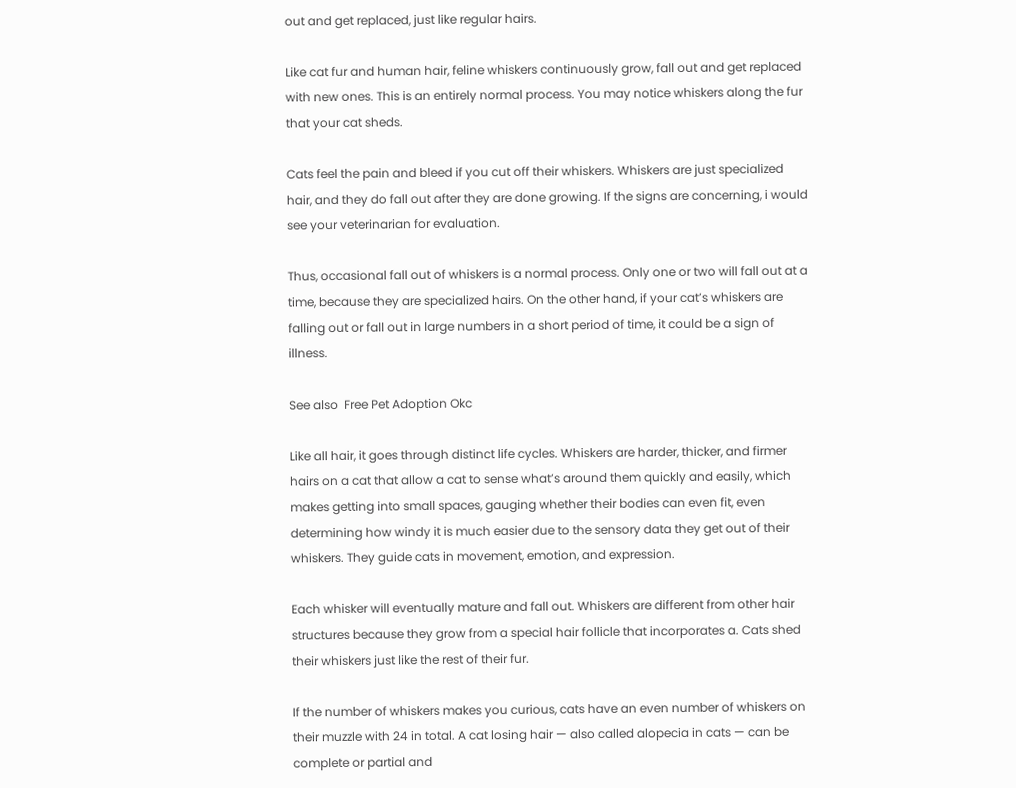out and get replaced, just like regular hairs.

Like cat fur and human hair, feline whiskers continuously grow, fall out and get replaced with new ones. This is an entirely normal process. You may notice whiskers along the fur that your cat sheds.

Cats feel the pain and bleed if you cut off their whiskers. Whiskers are just specialized hair, and they do fall out after they are done growing. If the signs are concerning, i would see your veterinarian for evaluation.

Thus, occasional fall out of whiskers is a normal process. Only one or two will fall out at a time, because they are specialized hairs. On the other hand, if your cat’s whiskers are falling out or fall out in large numbers in a short period of time, it could be a sign of illness.

See also  Free Pet Adoption Okc

Like all hair, it goes through distinct life cycles. Whiskers are harder, thicker, and firmer hairs on a cat that allow a cat to sense what’s around them quickly and easily, which makes getting into small spaces, gauging whether their bodies can even fit, even determining how windy it is much easier due to the sensory data they get out of their whiskers. They guide cats in movement, emotion, and expression.

Each whisker will eventually mature and fall out. Whiskers are different from other hair structures because they grow from a special hair follicle that incorporates a. Cats shed their whiskers just like the rest of their fur.

If the number of whiskers makes you curious, cats have an even number of whiskers on their muzzle with 24 in total. A cat losing hair — also called alopecia in cats — can be complete or partial and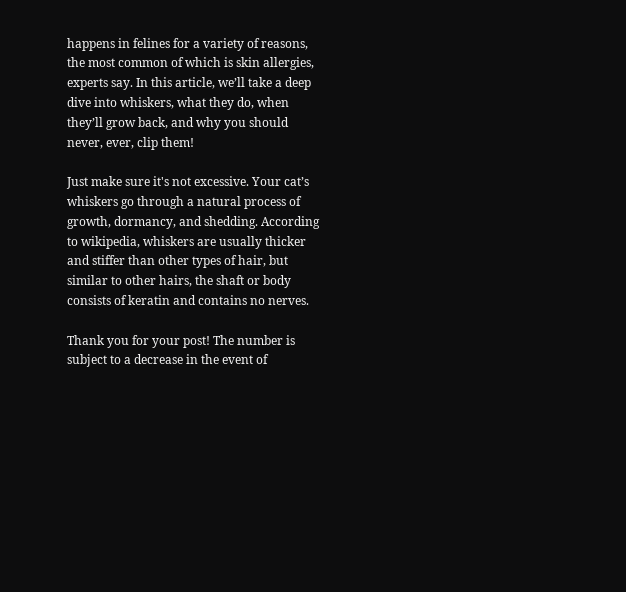happens in felines for a variety of reasons, the most common of which is skin allergies, experts say. In this article, we’ll take a deep dive into whiskers, what they do, when they’ll grow back, and why you should never, ever, clip them!

Just make sure it's not excessive. Your cat’s whiskers go through a natural process of growth, dormancy, and shedding. According to wikipedia, whiskers are usually thicker and stiffer than other types of hair, but similar to other hairs, the shaft or body consists of keratin and contains no nerves.

Thank you for your post! The number is subject to a decrease in the event of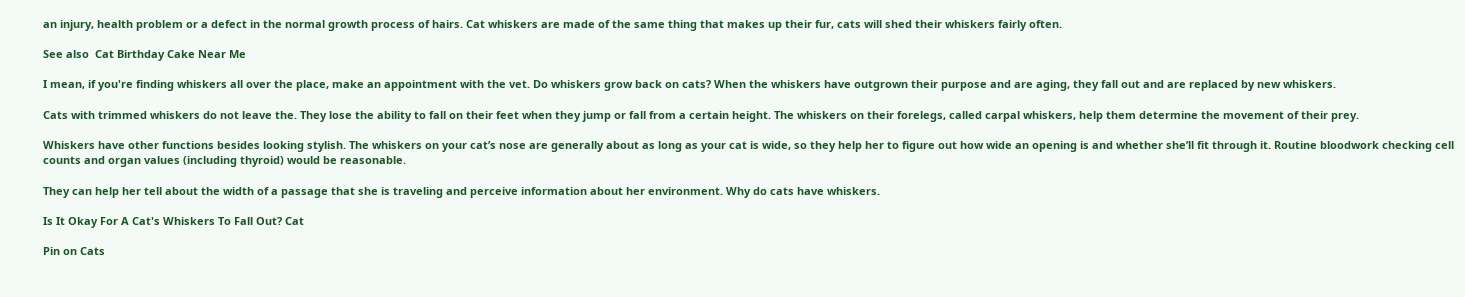an injury, health problem or a defect in the normal growth process of hairs. Cat whiskers are made of the same thing that makes up their fur, cats will shed their whiskers fairly often.

See also  Cat Birthday Cake Near Me

I mean, if you're finding whiskers all over the place, make an appointment with the vet. Do whiskers grow back on cats? When the whiskers have outgrown their purpose and are aging, they fall out and are replaced by new whiskers.

Cats with trimmed whiskers do not leave the. They lose the ability to fall on their feet when they jump or fall from a certain height. The whiskers on their forelegs, called carpal whiskers, help them determine the movement of their prey.

Whiskers have other functions besides looking stylish. The whiskers on your cat’s nose are generally about as long as your cat is wide, so they help her to figure out how wide an opening is and whether she’ll fit through it. Routine bloodwork checking cell counts and organ values (including thyroid) would be reasonable.

They can help her tell about the width of a passage that she is traveling and perceive information about her environment. Why do cats have whiskers.

Is It Okay For A Cat's Whiskers To Fall Out? Cat

Pin on Cats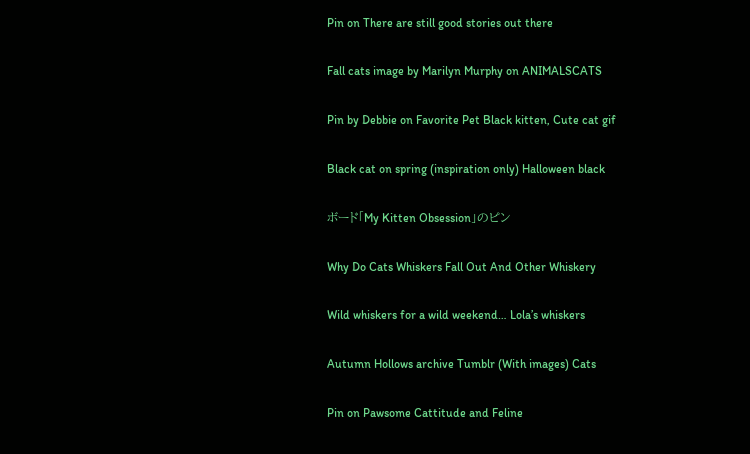Pin on There are still good stories out there

Fall cats image by Marilyn Murphy on ANIMALSCATS

Pin by Debbie on Favorite Pet Black kitten, Cute cat gif

Black cat on spring (inspiration only) Halloween black

ボード「My Kitten Obsession」のピン

Why Do Cats Whiskers Fall Out And Other Whiskery

Wild whiskers for a wild weekend… Lola’s whiskers

Autumn Hollows archive Tumblr (With images) Cats

Pin on Pawsome Cattitude and Feline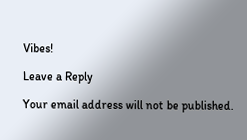Vibes!

Leave a Reply

Your email address will not be published.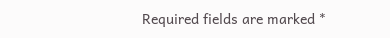Required fields are marked *